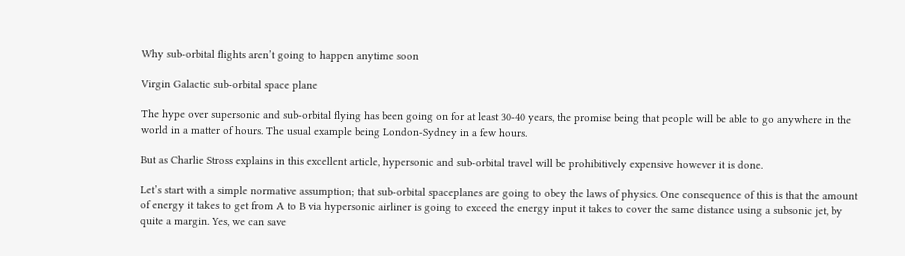Why sub-orbital flights aren’t going to happen anytime soon

Virgin Galactic sub-orbital space plane

The hype over supersonic and sub-orbital flying has been going on for at least 30-40 years, the promise being that people will be able to go anywhere in the world in a matter of hours. The usual example being London-Sydney in a few hours.

But as Charlie Stross explains in this excellent article, hypersonic and sub-orbital travel will be prohibitively expensive however it is done.

Let’s start with a simple normative assumption; that sub-orbital spaceplanes are going to obey the laws of physics. One consequence of this is that the amount of energy it takes to get from A to B via hypersonic airliner is going to exceed the energy input it takes to cover the same distance using a subsonic jet, by quite a margin. Yes, we can save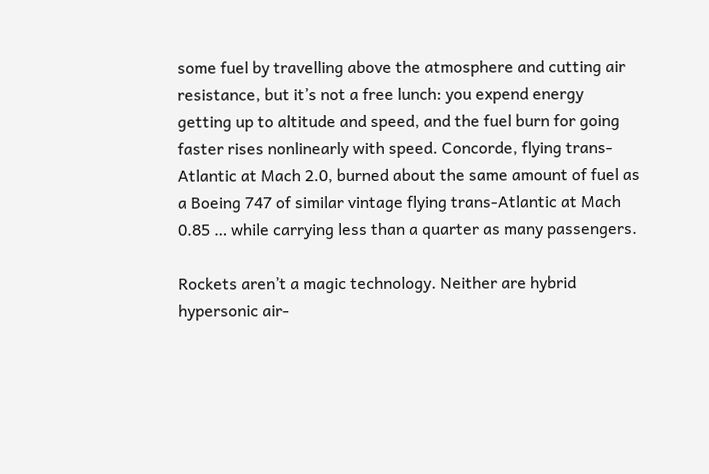some fuel by travelling above the atmosphere and cutting air resistance, but it’s not a free lunch: you expend energy getting up to altitude and speed, and the fuel burn for going faster rises nonlinearly with speed. Concorde, flying trans-Atlantic at Mach 2.0, burned about the same amount of fuel as a Boeing 747 of similar vintage flying trans-Atlantic at Mach 0.85 … while carrying less than a quarter as many passengers.

Rockets aren’t a magic technology. Neither are hybrid hypersonic air-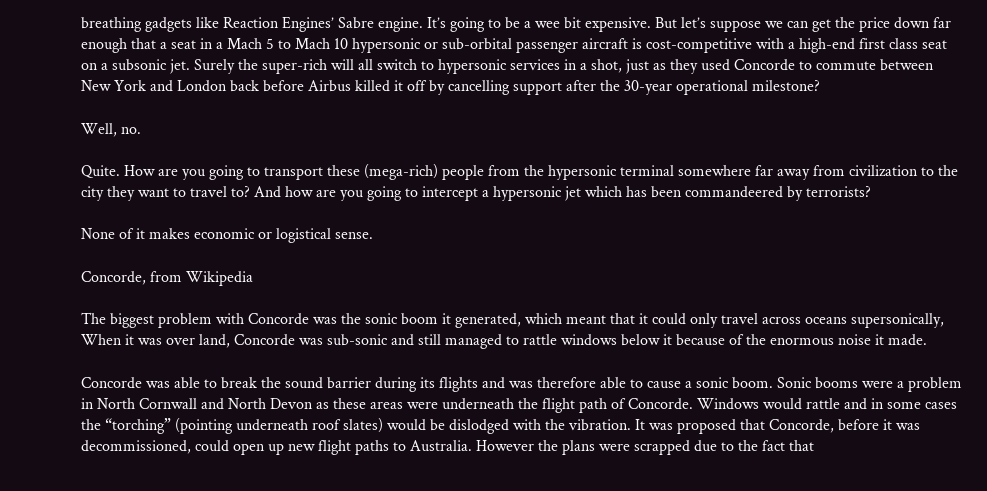breathing gadgets like Reaction Engines’ Sabre engine. It’s going to be a wee bit expensive. But let’s suppose we can get the price down far enough that a seat in a Mach 5 to Mach 10 hypersonic or sub-orbital passenger aircraft is cost-competitive with a high-end first class seat on a subsonic jet. Surely the super-rich will all switch to hypersonic services in a shot, just as they used Concorde to commute between New York and London back before Airbus killed it off by cancelling support after the 30-year operational milestone?

Well, no.

Quite. How are you going to transport these (mega-rich) people from the hypersonic terminal somewhere far away from civilization to the city they want to travel to? And how are you going to intercept a hypersonic jet which has been commandeered by terrorists?

None of it makes economic or logistical sense.

Concorde, from Wikipedia

The biggest problem with Concorde was the sonic boom it generated, which meant that it could only travel across oceans supersonically, When it was over land, Concorde was sub-sonic and still managed to rattle windows below it because of the enormous noise it made.

Concorde was able to break the sound barrier during its flights and was therefore able to cause a sonic boom. Sonic booms were a problem in North Cornwall and North Devon as these areas were underneath the flight path of Concorde. Windows would rattle and in some cases the “torching” (pointing underneath roof slates) would be dislodged with the vibration. It was proposed that Concorde, before it was decommissioned, could open up new flight paths to Australia. However the plans were scrapped due to the fact that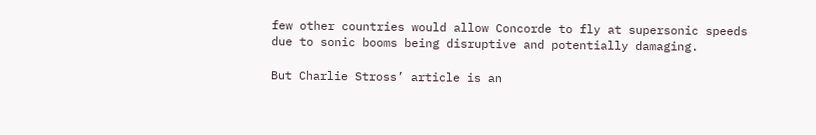few other countries would allow Concorde to fly at supersonic speeds due to sonic booms being disruptive and potentially damaging.

But Charlie Stross’ article is an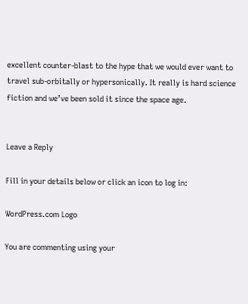excellent counter-blast to the hype that we would ever want to travel sub-orbitally or hypersonically. It really is hard science fiction and we’ve been sold it since the space age.


Leave a Reply

Fill in your details below or click an icon to log in:

WordPress.com Logo

You are commenting using your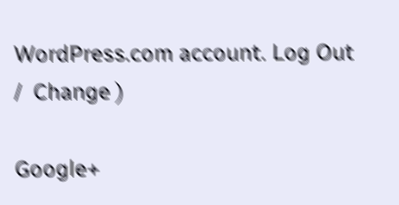WordPress.com account. Log Out /  Change )

Google+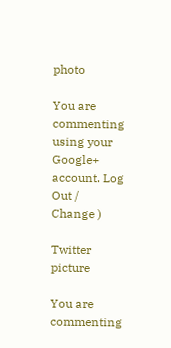photo

You are commenting using your Google+ account. Log Out /  Change )

Twitter picture

You are commenting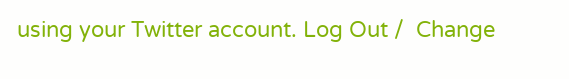using your Twitter account. Log Out /  Change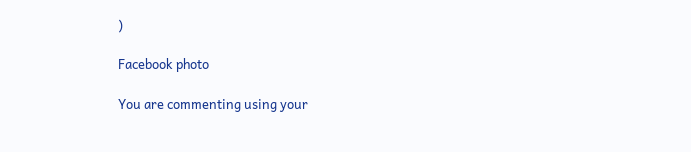)

Facebook photo

You are commenting using your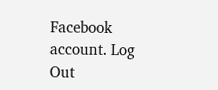Facebook account. Log Out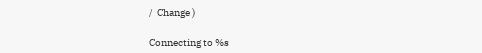/  Change )

Connecting to %s